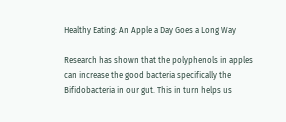Healthy Eating: An Apple a Day Goes a Long Way

Research has shown that the polyphenols in apples can increase the good bacteria specifically the Bifidobacteria in our gut. This in turn helps us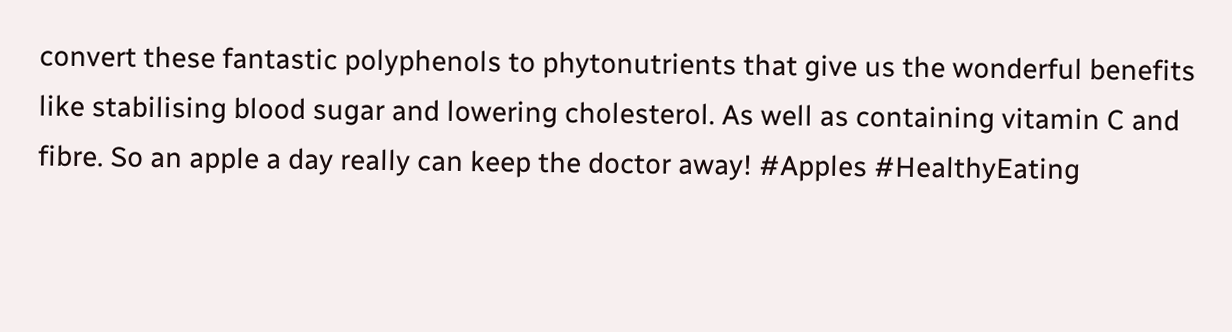convert these fantastic polyphenols to phytonutrients that give us the wonderful benefits like stabilising blood sugar and lowering cholesterol. As well as containing vitamin C and fibre. So an apple a day really can keep the doctor away! #Apples #HealthyEating